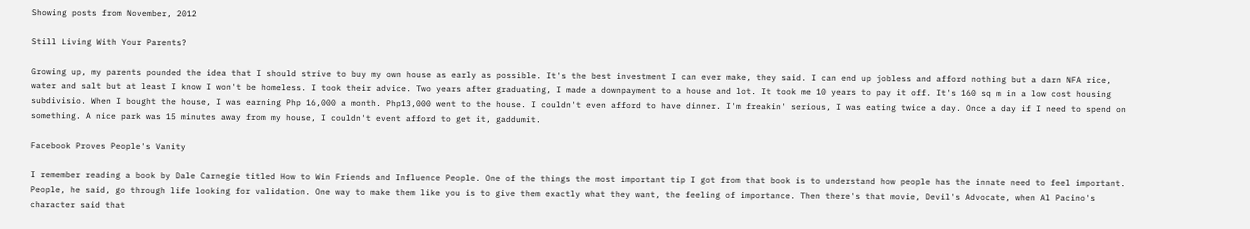Showing posts from November, 2012

Still Living With Your Parents?

Growing up, my parents pounded the idea that I should strive to buy my own house as early as possible. It's the best investment I can ever make, they said. I can end up jobless and afford nothing but a darn NFA rice, water and salt but at least I know I won't be homeless. I took their advice. Two years after graduating, I made a downpayment to a house and lot. It took me 10 years to pay it off. It's 160 sq m in a low cost housing subdivisio. When I bought the house, I was earning Php 16,000 a month. Php13,000 went to the house. I couldn't even afford to have dinner. I'm freakin' serious, I was eating twice a day. Once a day if I need to spend on something. A nice park was 15 minutes away from my house, I couldn't event afford to get it, gaddumit.

Facebook Proves People's Vanity

I remember reading a book by Dale Carnegie titled How to Win Friends and Influence People. One of the things the most important tip I got from that book is to understand how people has the innate need to feel important. People, he said, go through life looking for validation. One way to make them like you is to give them exactly what they want, the feeling of importance. Then there's that movie, Devil's Advocate, when Al Pacino's character said that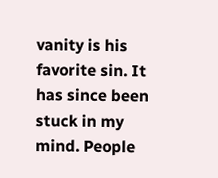vanity is his favorite sin. It has since been stuck in my mind. People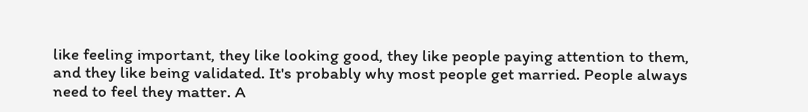like feeling important, they like looking good, they like people paying attention to them, and they like being validated. It's probably why most people get married. People always need to feel they matter. A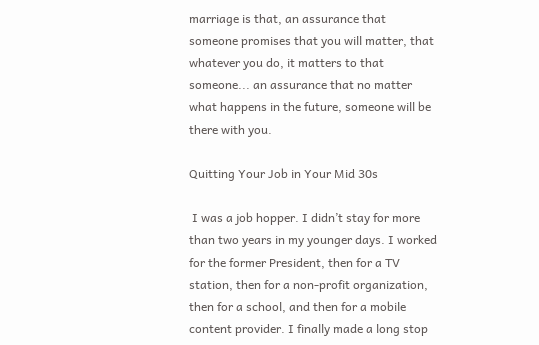marriage is that, an assurance that someone promises that you will matter, that whatever you do, it matters to that someone... an assurance that no matter what happens in the future, someone will be there with you.

Quitting Your Job in Your Mid 30s

 I was a job hopper. I didn’t stay for more than two years in my younger days. I worked for the former President, then for a TV station, then for a non-profit organization, then for a school, and then for a mobile content provider. I finally made a long stop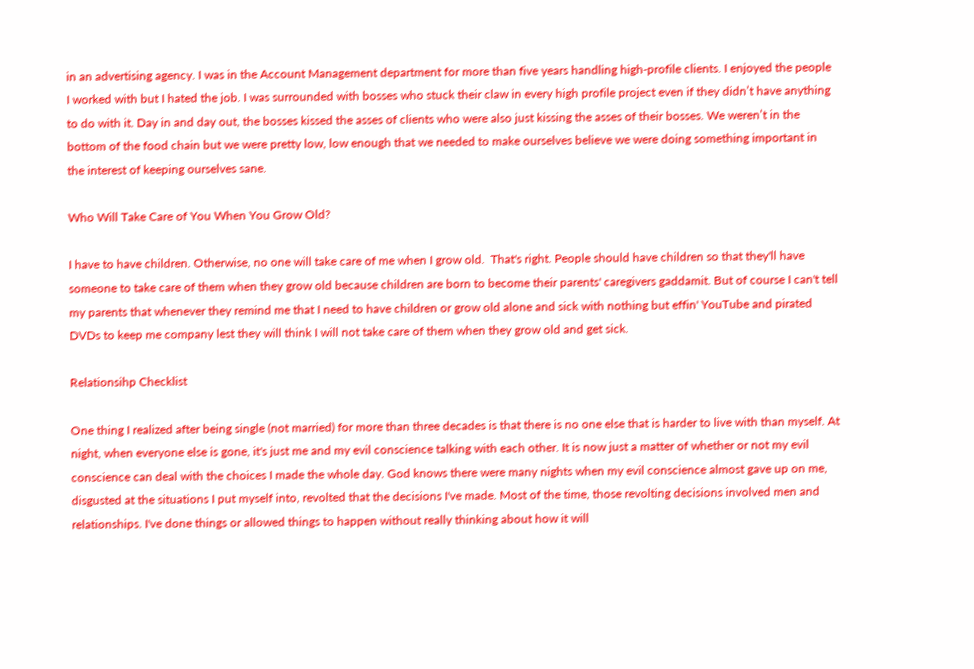in an advertising agency. I was in the Account Management department for more than five years handling high-profile clients. I enjoyed the people I worked with but I hated the job. I was surrounded with bosses who stuck their claw in every high profile project even if they didn’t have anything to do with it. Day in and day out, the bosses kissed the asses of clients who were also just kissing the asses of their bosses. We weren’t in the bottom of the food chain but we were pretty low, low enough that we needed to make ourselves believe we were doing something important in the interest of keeping ourselves sane.

Who Will Take Care of You When You Grow Old?

I have to have children. Otherwise, no one will take care of me when I grow old.  That's right. People should have children so that they'll have someone to take care of them when they grow old because children are born to become their parents' caregivers gaddamit. But of course I can't tell my parents that whenever they remind me that I need to have children or grow old alone and sick with nothing but effin' YouTube and pirated DVDs to keep me company lest they will think I will not take care of them when they grow old and get sick.

Relationsihp Checklist

One thing I realized after being single (not married) for more than three decades is that there is no one else that is harder to live with than myself. At night, when everyone else is gone, it's just me and my evil conscience talking with each other. It is now just a matter of whether or not my evil conscience can deal with the choices I made the whole day. God knows there were many nights when my evil conscience almost gave up on me, disgusted at the situations I put myself into, revolted that the decisions I've made. Most of the time, those revolting decisions involved men and relationships. I've done things or allowed things to happen without really thinking about how it will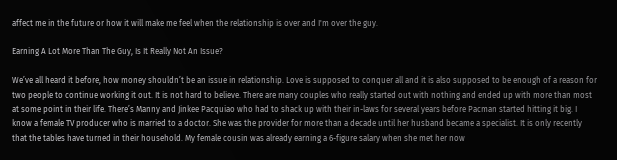affect me in the future or how it will make me feel when the relationship is over and I'm over the guy.

Earning A Lot More Than The Guy, Is It Really Not An Issue?

We’ve all heard it before, how money shouldn’t be an issue in relationship. Love is supposed to conquer all and it is also supposed to be enough of a reason for two people to continue working it out. It is not hard to believe. There are many couples who really started out with nothing and ended up with more than most at some point in their life. There’s Manny and Jinkee Pacquiao who had to shack up with their in-laws for several years before Pacman started hitting it big. I know a female TV producer who is married to a doctor. She was the provider for more than a decade until her husband became a specialist. It is only recently that the tables have turned in their household. My female cousin was already earning a 6-figure salary when she met her now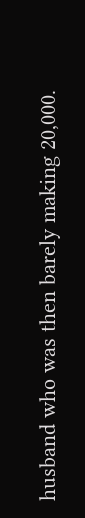husband who was then barely making 20,000.